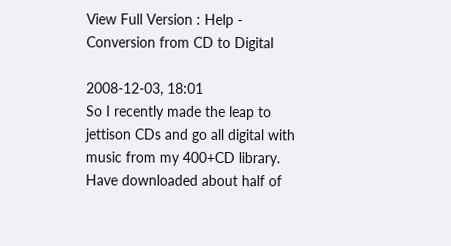View Full Version : Help - Conversion from CD to Digital

2008-12-03, 18:01
So I recently made the leap to jettison CDs and go all digital with music from my 400+CD library. Have downloaded about half of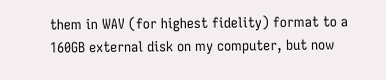them in WAV (for highest fidelity) format to a 160GB external disk on my computer, but now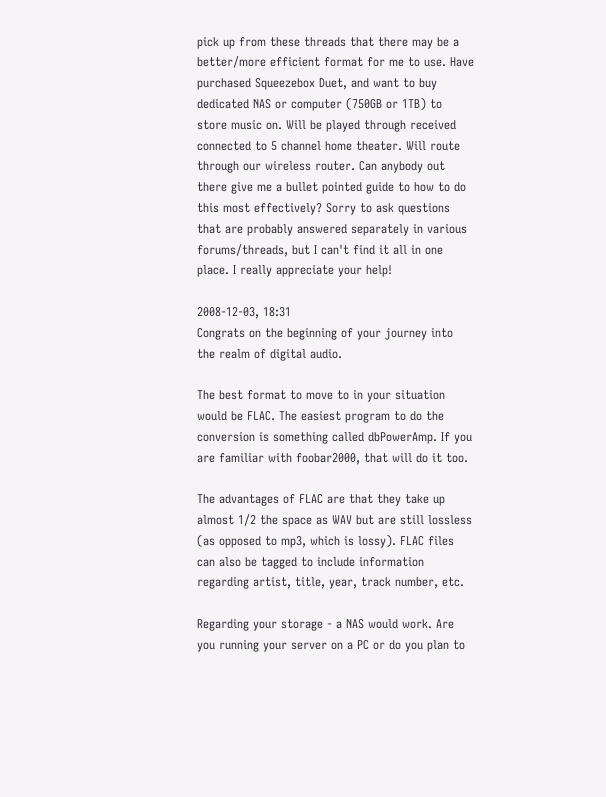pick up from these threads that there may be a better/more efficient format for me to use. Have purchased Squeezebox Duet, and want to buy dedicated NAS or computer (750GB or 1TB) to store music on. Will be played through received connected to 5 channel home theater. Will route through our wireless router. Can anybody out there give me a bullet pointed guide to how to do this most effectively? Sorry to ask questions that are probably answered separately in various forums/threads, but I can't find it all in one place. I really appreciate your help!

2008-12-03, 18:31
Congrats on the beginning of your journey into the realm of digital audio.

The best format to move to in your situation would be FLAC. The easiest program to do the conversion is something called dbPowerAmp. If you are familiar with foobar2000, that will do it too.

The advantages of FLAC are that they take up almost 1/2 the space as WAV but are still lossless (as opposed to mp3, which is lossy). FLAC files can also be tagged to include information regarding artist, title, year, track number, etc.

Regarding your storage - a NAS would work. Are you running your server on a PC or do you plan to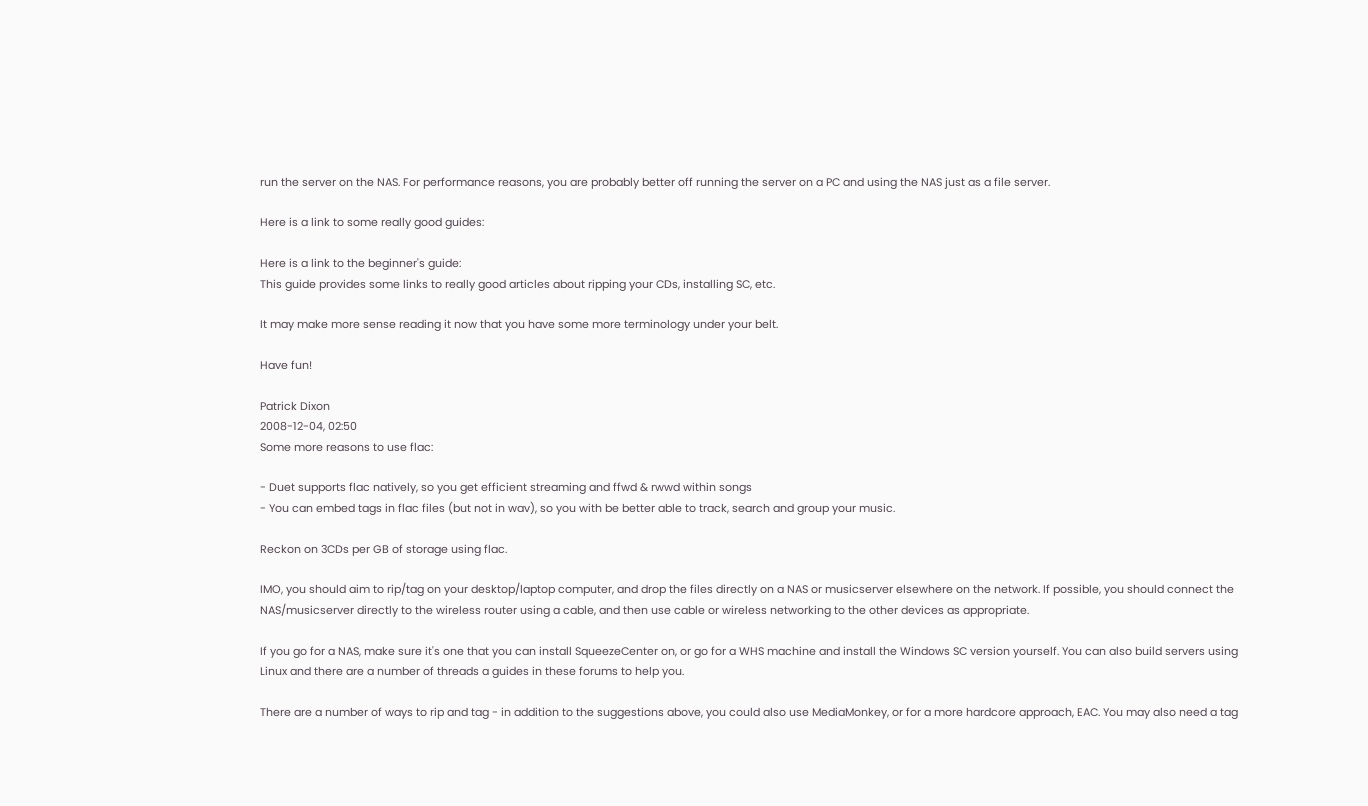run the server on the NAS. For performance reasons, you are probably better off running the server on a PC and using the NAS just as a file server.

Here is a link to some really good guides:

Here is a link to the beginner's guide:
This guide provides some links to really good articles about ripping your CDs, installing SC, etc.

It may make more sense reading it now that you have some more terminology under your belt.

Have fun!

Patrick Dixon
2008-12-04, 02:50
Some more reasons to use flac:

- Duet supports flac natively, so you get efficient streaming and ffwd & rwwd within songs
- You can embed tags in flac files (but not in wav), so you with be better able to track, search and group your music.

Reckon on 3CDs per GB of storage using flac.

IMO, you should aim to rip/tag on your desktop/laptop computer, and drop the files directly on a NAS or musicserver elsewhere on the network. If possible, you should connect the NAS/musicserver directly to the wireless router using a cable, and then use cable or wireless networking to the other devices as appropriate.

If you go for a NAS, make sure it's one that you can install SqueezeCenter on, or go for a WHS machine and install the Windows SC version yourself. You can also build servers using Linux and there are a number of threads a guides in these forums to help you.

There are a number of ways to rip and tag - in addition to the suggestions above, you could also use MediaMonkey, or for a more hardcore approach, EAC. You may also need a tag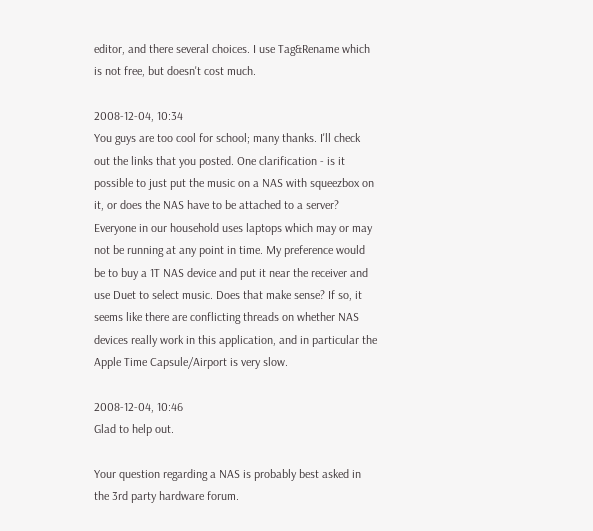editor, and there several choices. I use Tag&Rename which is not free, but doesn't cost much.

2008-12-04, 10:34
You guys are too cool for school; many thanks. I'll check out the links that you posted. One clarification - is it possible to just put the music on a NAS with squeezbox on it, or does the NAS have to be attached to a server? Everyone in our household uses laptops which may or may not be running at any point in time. My preference would be to buy a 1T NAS device and put it near the receiver and use Duet to select music. Does that make sense? If so, it seems like there are conflicting threads on whether NAS devices really work in this application, and in particular the Apple Time Capsule/Airport is very slow.

2008-12-04, 10:46
Glad to help out.

Your question regarding a NAS is probably best asked in the 3rd party hardware forum.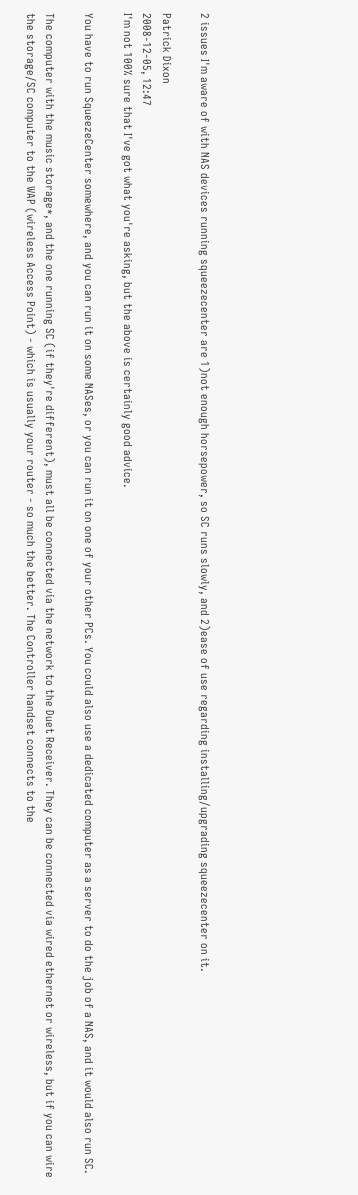2 issues I'm aware of with NAS devices running squeezecenter are 1)not enough horsepower, so SC runs slowly, and 2)ease of use regarding installing/upgrading squeezecenter on it.

Patrick Dixon
2008-12-05, 12:47
I'm not 100% sure that I've got what you're asking, but the above is certainly good advice.

You have to run SqueezeCenter somewhere, and you can run it on some NASes, or you can run it on one of your other PCs. You could also use a dedicated computer as a server to do the job of a NAS, and it would also run SC.

The computer with the music storage*, and the one running SC (if they're different), must all be connected via the network to the Duet Receiver. They can be connected via wired ethernet or wireless, but if you can wire the storage/SC computer to the WAP (wireless Access Point) - which is usually your router - so much the better. The Controller handset connects to the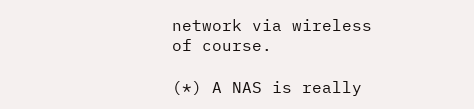network via wireless of course.

(*) A NAS is really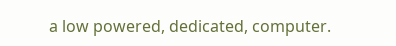a low powered, dedicated, computer.